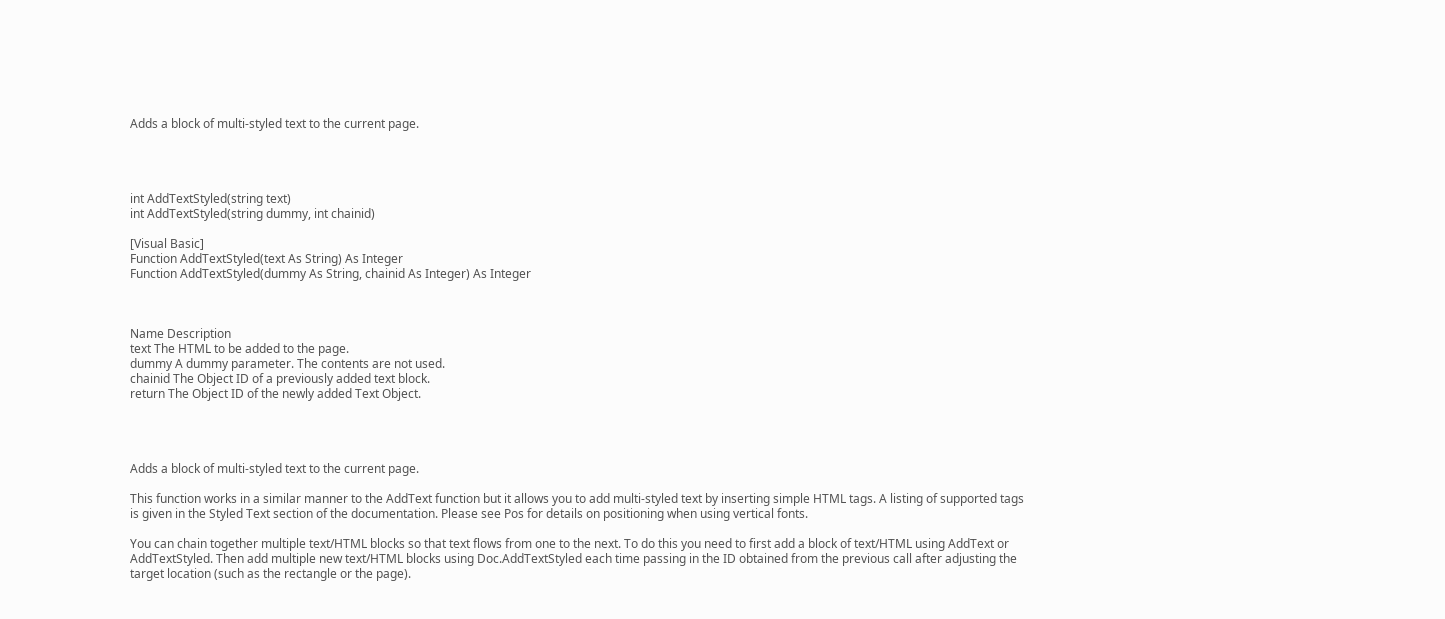Adds a block of multi-styled text to the current page.




int AddTextStyled(string text)
int AddTextStyled(string dummy, int chainid)

[Visual Basic]
Function AddTextStyled(text As String) As Integer
Function AddTextStyled(dummy As String, chainid As Integer) As Integer



Name Description
text The HTML to be added to the page.
dummy A dummy parameter. The contents are not used.
chainid The Object ID of a previously added text block.
return The Object ID of the newly added Text Object.




Adds a block of multi-styled text to the current page.

This function works in a similar manner to the AddText function but it allows you to add multi-styled text by inserting simple HTML tags. A listing of supported tags is given in the Styled Text section of the documentation. Please see Pos for details on positioning when using vertical fonts.

You can chain together multiple text/HTML blocks so that text flows from one to the next. To do this you need to first add a block of text/HTML using AddText or AddTextStyled. Then add multiple new text/HTML blocks using Doc.AddTextStyled each time passing in the ID obtained from the previous call after adjusting the target location (such as the rectangle or the page).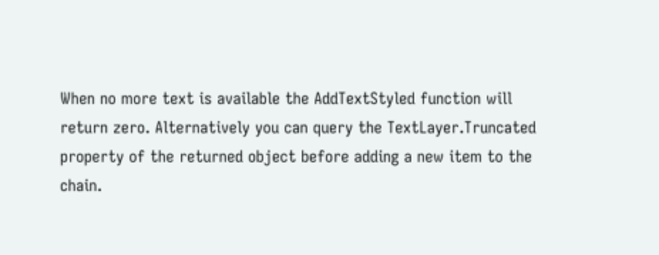When no more text is available the AddTextStyled function will return zero. Alternatively you can query the TextLayer.Truncated property of the returned object before adding a new item to the chain.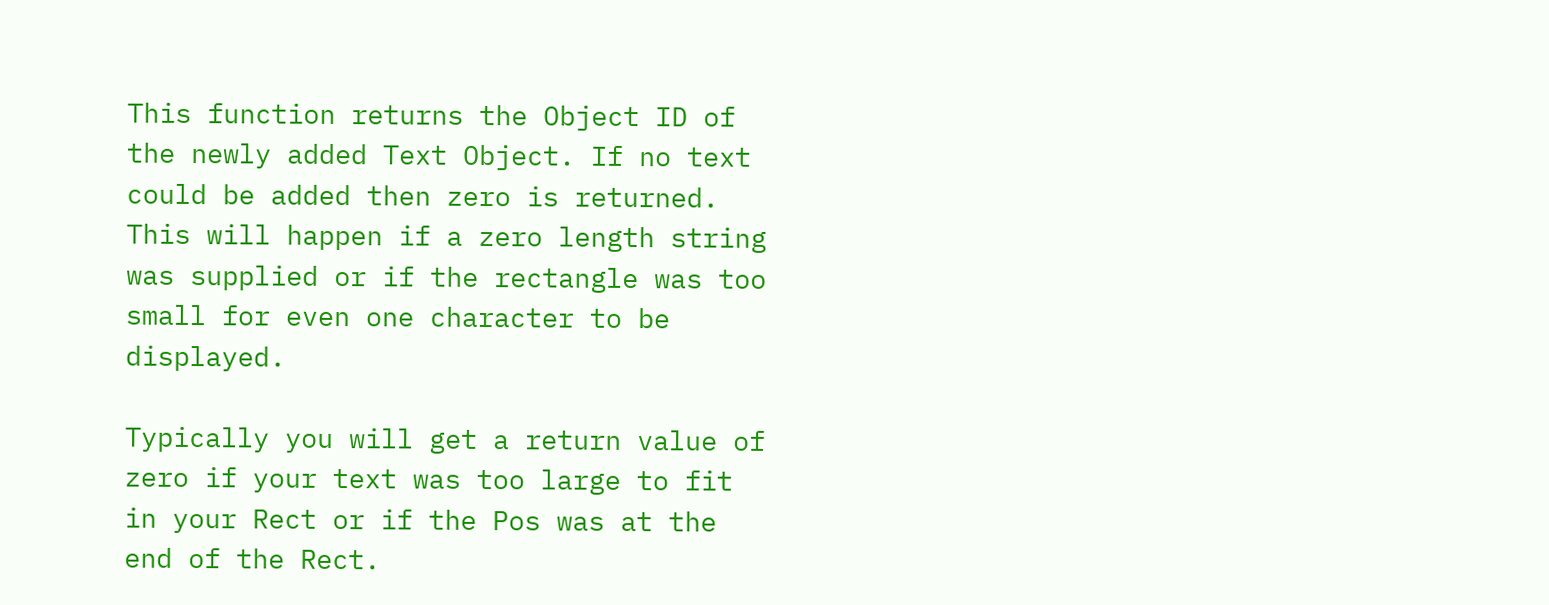This function returns the Object ID of the newly added Text Object. If no text could be added then zero is returned. This will happen if a zero length string was supplied or if the rectangle was too small for even one character to be displayed.

Typically you will get a return value of zero if your text was too large to fit in your Rect or if the Pos was at the end of the Rect.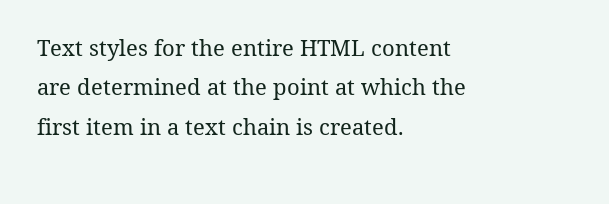Text styles for the entire HTML content are determined at the point at which the first item in a text chain is created.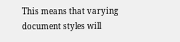This means that varying document styles will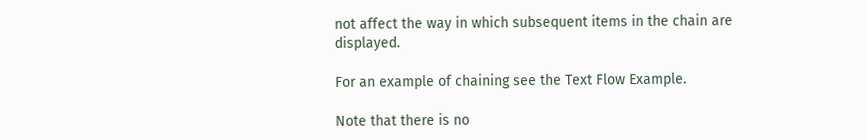not affect the way in which subsequent items in the chain are displayed.

For an example of chaining see the Text Flow Example.

Note that there is no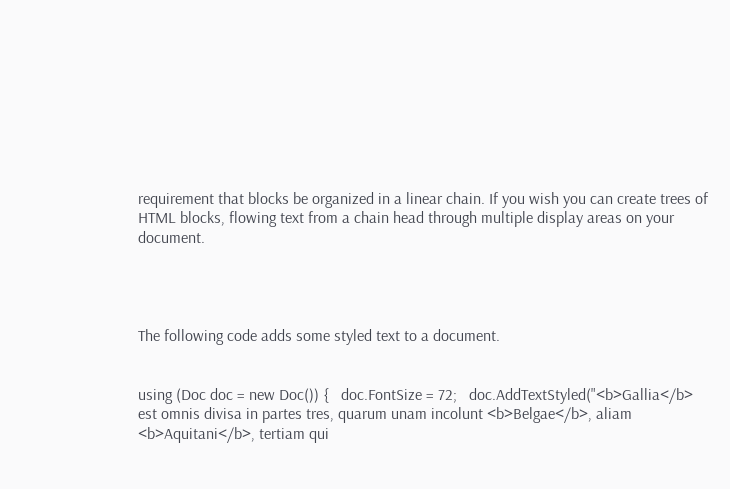requirement that blocks be organized in a linear chain. If you wish you can create trees of HTML blocks, flowing text from a chain head through multiple display areas on your document.




The following code adds some styled text to a document.


using (Doc doc = new Doc()) {   doc.FontSize = 72;   doc.AddTextStyled("<b>Gallia</b> est omnis divisa in partes tres, quarum unam incolunt <b>Belgae</b>, aliam <b>Aquitani</b>, tertiam qui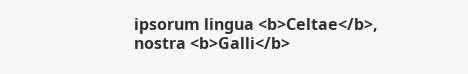ipsorum lingua <b>Celtae</b>, nostra <b>Galli</b>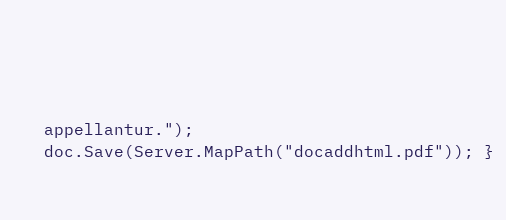appellantur.");   doc.Save(Server.MapPath("docaddhtml.pdf")); }